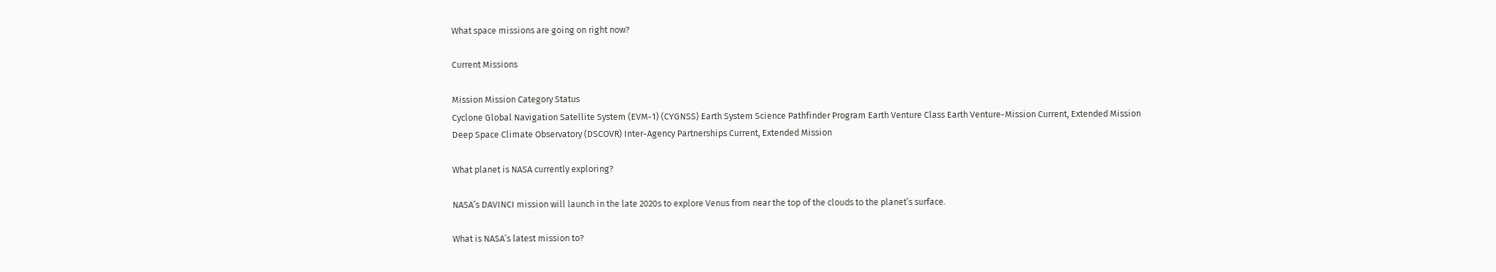What space missions are going on right now?

Current Missions

Mission Mission Category Status
Cyclone Global Navigation Satellite System (EVM-1) (CYGNSS) Earth System Science Pathfinder Program Earth Venture Class Earth Venture-Mission Current, Extended Mission
Deep Space Climate Observatory (DSCOVR) Inter-Agency Partnerships Current, Extended Mission

What planet is NASA currently exploring?

NASA’s DAVINCI mission will launch in the late 2020s to explore Venus from near the top of the clouds to the planet’s surface.

What is NASA’s latest mission to?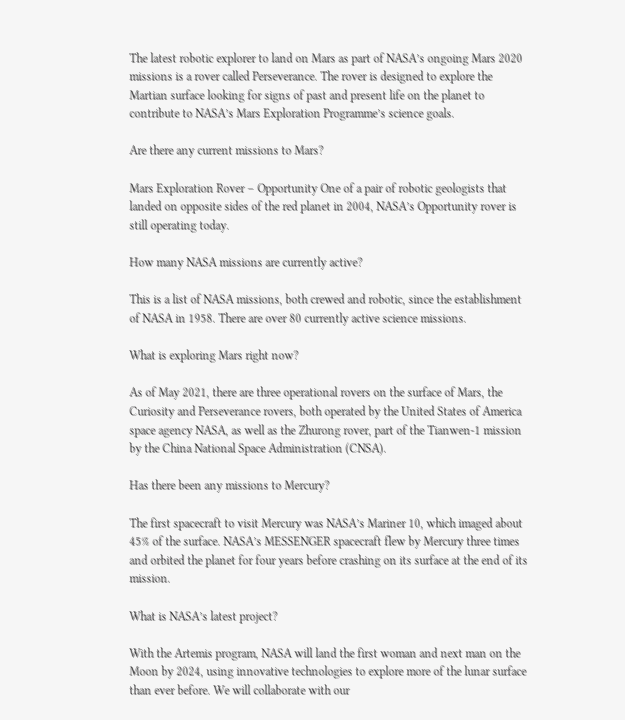The latest robotic explorer to land on Mars as part of NASA’s ongoing Mars 2020 missions is a rover called Perseverance. The rover is designed to explore the Martian surface looking for signs of past and present life on the planet to contribute to NASA’s Mars Exploration Programme’s science goals.

Are there any current missions to Mars?

Mars Exploration Rover – Opportunity One of a pair of robotic geologists that landed on opposite sides of the red planet in 2004, NASA’s Opportunity rover is still operating today.

How many NASA missions are currently active?

This is a list of NASA missions, both crewed and robotic, since the establishment of NASA in 1958. There are over 80 currently active science missions.

What is exploring Mars right now?

As of May 2021, there are three operational rovers on the surface of Mars, the Curiosity and Perseverance rovers, both operated by the United States of America space agency NASA, as well as the Zhurong rover, part of the Tianwen-1 mission by the China National Space Administration (CNSA).

Has there been any missions to Mercury?

The first spacecraft to visit Mercury was NASA’s Mariner 10, which imaged about 45% of the surface. NASA’s MESSENGER spacecraft flew by Mercury three times and orbited the planet for four years before crashing on its surface at the end of its mission.

What is NASA’s latest project?

With the Artemis program, NASA will land the first woman and next man on the Moon by 2024, using innovative technologies to explore more of the lunar surface than ever before. We will collaborate with our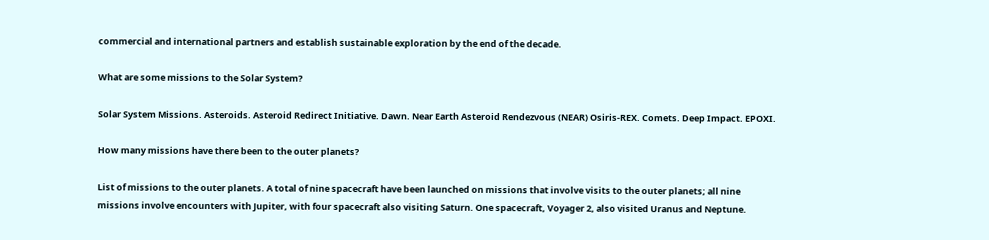commercial and international partners and establish sustainable exploration by the end of the decade.

What are some missions to the Solar System?

Solar System Missions. Asteroids. Asteroid Redirect Initiative. Dawn. Near Earth Asteroid Rendezvous (NEAR) Osiris-REX. Comets. Deep Impact. EPOXI.

How many missions have there been to the outer planets?

List of missions to the outer planets. A total of nine spacecraft have been launched on missions that involve visits to the outer planets; all nine missions involve encounters with Jupiter, with four spacecraft also visiting Saturn. One spacecraft, Voyager 2, also visited Uranus and Neptune.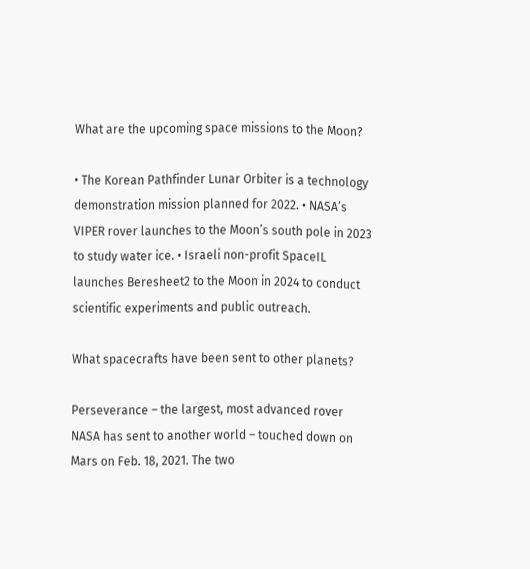What are the upcoming space missions to the Moon?

• The Korean Pathfinder Lunar Orbiter is a technology demonstration mission planned for 2022. • NASA’s VIPER rover launches to the Moon’s south pole in 2023 to study water ice. • Israeli non-profit SpaceIL launches Beresheet2 to the Moon in 2024 to conduct scientific experiments and public outreach.

What spacecrafts have been sent to other planets?

Perseverance – the largest, most advanced rover NASA has sent to another world – touched down on Mars on Feb. 18, 2021. The two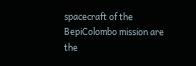spacecraft of the BepiColombo mission are the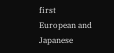first European and Japanese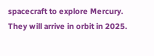spacecraft to explore Mercury. They will arrive in orbit in 2025.